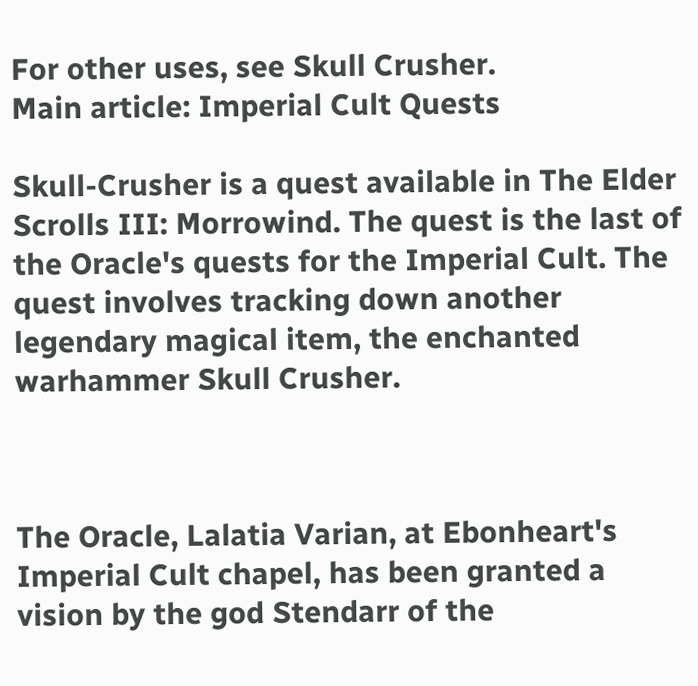For other uses, see Skull Crusher.
Main article: Imperial Cult Quests

Skull-Crusher is a quest available in The Elder Scrolls III: Morrowind. The quest is the last of the Oracle's quests for the Imperial Cult. The quest involves tracking down another legendary magical item, the enchanted warhammer Skull Crusher.



The Oracle, Lalatia Varian, at Ebonheart's Imperial Cult chapel, has been granted a vision by the god Stendarr of the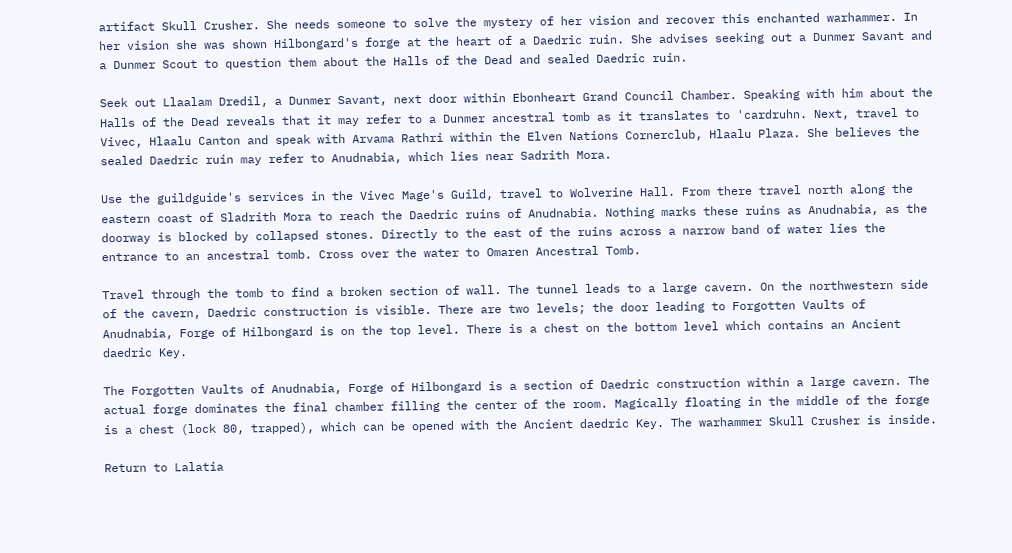artifact Skull Crusher. She needs someone to solve the mystery of her vision and recover this enchanted warhammer. In her vision she was shown Hilbongard's forge at the heart of a Daedric ruin. She advises seeking out a Dunmer Savant and a Dunmer Scout to question them about the Halls of the Dead and sealed Daedric ruin.

Seek out Llaalam Dredil, a Dunmer Savant, next door within Ebonheart Grand Council Chamber. Speaking with him about the Halls of the Dead reveals that it may refer to a Dunmer ancestral tomb as it translates to 'cardruhn. Next, travel to Vivec, Hlaalu Canton and speak with Arvama Rathri within the Elven Nations Cornerclub, Hlaalu Plaza. She believes the sealed Daedric ruin may refer to Anudnabia, which lies near Sadrith Mora.

Use the guildguide's services in the Vivec Mage's Guild, travel to Wolverine Hall. From there travel north along the eastern coast of Sladrith Mora to reach the Daedric ruins of Anudnabia. Nothing marks these ruins as Anudnabia, as the doorway is blocked by collapsed stones. Directly to the east of the ruins across a narrow band of water lies the entrance to an ancestral tomb. Cross over the water to Omaren Ancestral Tomb.

Travel through the tomb to find a broken section of wall. The tunnel leads to a large cavern. On the northwestern side of the cavern, Daedric construction is visible. There are two levels; the door leading to Forgotten Vaults of Anudnabia, Forge of Hilbongard is on the top level. There is a chest on the bottom level which contains an Ancient daedric Key.

The Forgotten Vaults of Anudnabia, Forge of Hilbongard is a section of Daedric construction within a large cavern. The actual forge dominates the final chamber filling the center of the room. Magically floating in the middle of the forge is a chest (lock 80, trapped), which can be opened with the Ancient daedric Key. The warhammer Skull Crusher is inside.

Return to Lalatia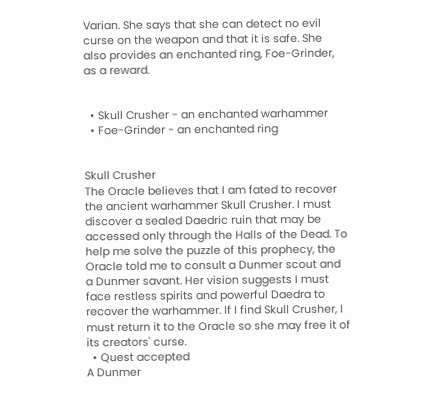Varian. She says that she can detect no evil curse on the weapon and that it is safe. She also provides an enchanted ring, Foe-Grinder, as a reward.


  • Skull Crusher - an enchanted warhammer
  • Foe-Grinder - an enchanted ring


Skull Crusher
The Oracle believes that I am fated to recover the ancient warhammer Skull Crusher. I must discover a sealed Daedric ruin that may be accessed only through the Halls of the Dead. To help me solve the puzzle of this prophecy, the Oracle told me to consult a Dunmer scout and a Dunmer savant. Her vision suggests I must face restless spirits and powerful Daedra to recover the warhammer. If I find Skull Crusher, I must return it to the Oracle so she may free it of its creators' curse.
  • Quest accepted
A Dunmer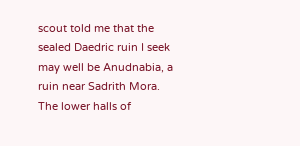scout told me that the sealed Daedric ruin I seek may well be Anudnabia, a ruin near Sadrith Mora. The lower halls of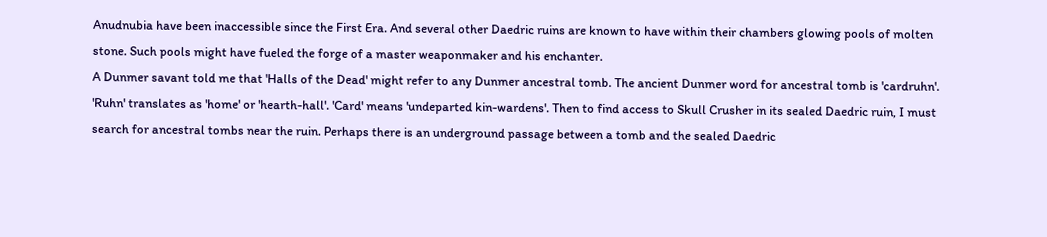Anudnubia have been inaccessible since the First Era. And several other Daedric ruins are known to have within their chambers glowing pools of molten stone. Such pools might have fueled the forge of a master weaponmaker and his enchanter.
A Dunmer savant told me that 'Halls of the Dead' might refer to any Dunmer ancestral tomb. The ancient Dunmer word for ancestral tomb is 'cardruhn'. 'Ruhn' translates as 'home' or 'hearth-hall'. 'Card' means 'undeparted kin-wardens'. Then to find access to Skull Crusher in its sealed Daedric ruin, I must search for ancestral tombs near the ruin. Perhaps there is an underground passage between a tomb and the sealed Daedric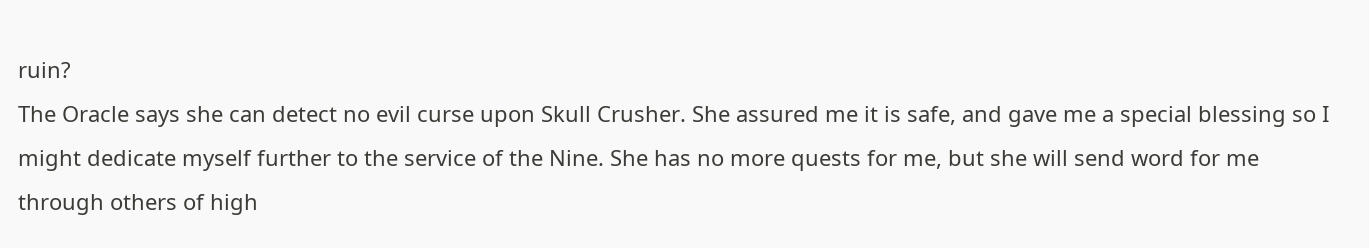ruin?
The Oracle says she can detect no evil curse upon Skull Crusher. She assured me it is safe, and gave me a special blessing so I might dedicate myself further to the service of the Nine. She has no more quests for me, but she will send word for me through others of high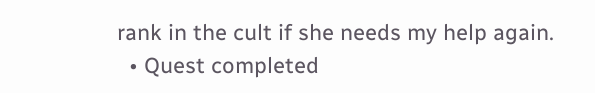rank in the cult if she needs my help again.
  • Quest completed